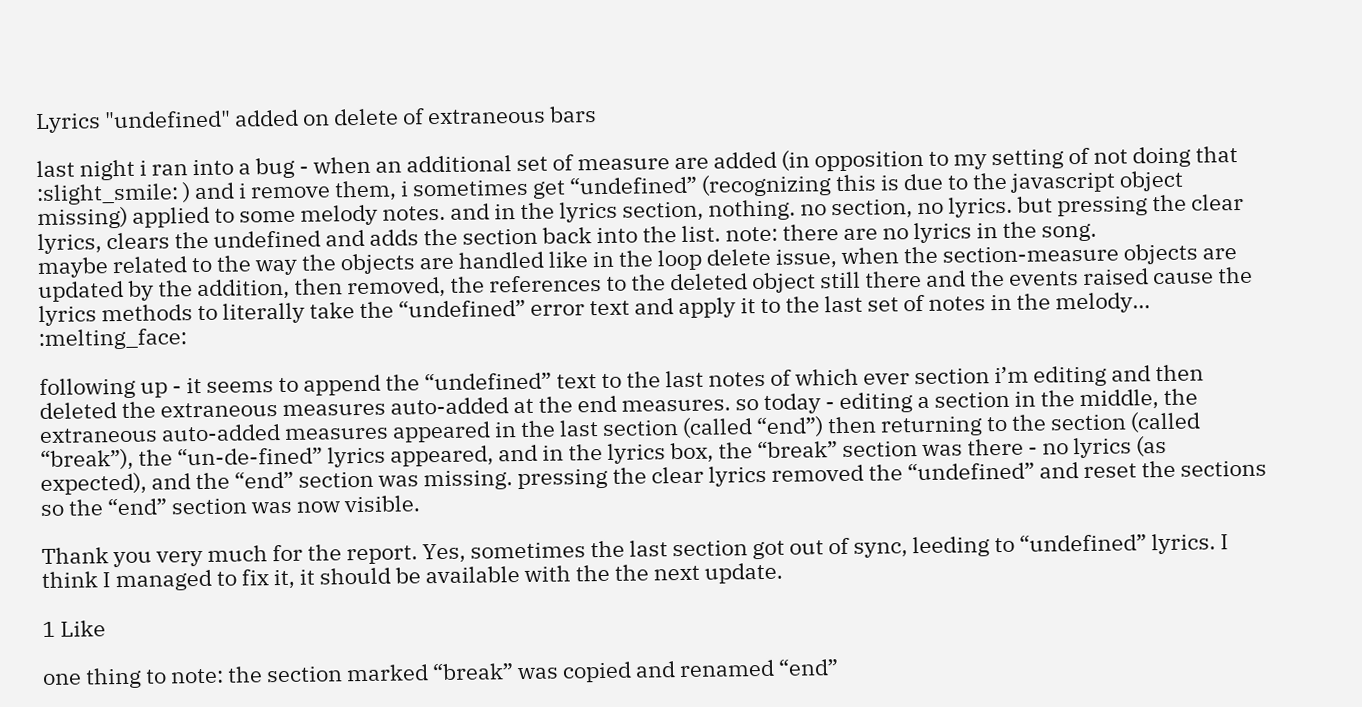Lyrics "undefined" added on delete of extraneous bars

last night i ran into a bug - when an additional set of measure are added (in opposition to my setting of not doing that :slight_smile: ) and i remove them, i sometimes get “undefined” (recognizing this is due to the javascript object missing) applied to some melody notes. and in the lyrics section, nothing. no section, no lyrics. but pressing the clear lyrics, clears the undefined and adds the section back into the list. note: there are no lyrics in the song.
maybe related to the way the objects are handled like in the loop delete issue, when the section-measure objects are updated by the addition, then removed, the references to the deleted object still there and the events raised cause the lyrics methods to literally take the “undefined” error text and apply it to the last set of notes in the melody… :melting_face:

following up - it seems to append the “undefined” text to the last notes of which ever section i’m editing and then deleted the extraneous measures auto-added at the end measures. so today - editing a section in the middle, the extraneous auto-added measures appeared in the last section (called “end”) then returning to the section (called “break”), the “un-de-fined” lyrics appeared, and in the lyrics box, the “break” section was there - no lyrics (as expected), and the “end” section was missing. pressing the clear lyrics removed the “undefined” and reset the sections so the “end” section was now visible.

Thank you very much for the report. Yes, sometimes the last section got out of sync, leeding to “undefined” lyrics. I think I managed to fix it, it should be available with the the next update.

1 Like

one thing to note: the section marked “break” was copied and renamed “end”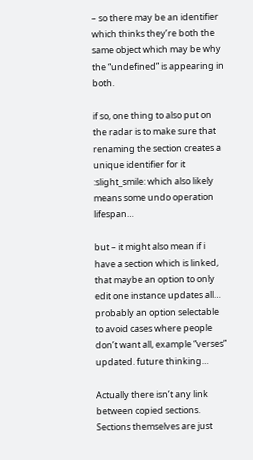– so there may be an identifier which thinks they’re both the same object which may be why the “undefined” is appearing in both.

if so, one thing to also put on the radar is to make sure that renaming the section creates a unique identifier for it :slight_smile: which also likely means some undo operation lifespan…

but – it might also mean if i have a section which is linked, that maybe an option to only edit one instance updates all… probably an option selectable to avoid cases where people don’t want all, example “verses” updated. future thinking…

Actually there isn’t any link between copied sections. Sections themselves are just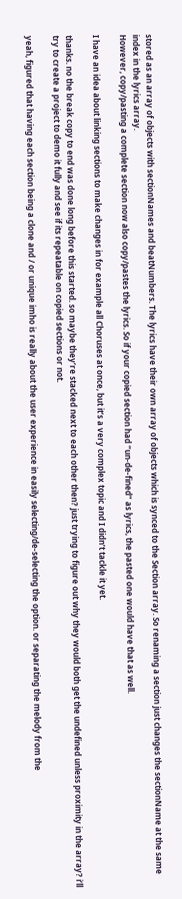stored as an array of objects with sectionNames and beatNumbers. The lyrics have their own array of objects which is synced to the Section array. So renaming a section just changes the sectionName at the same index in the lyrics array.
However, copy/pasting a complete section now also copy/pastes the lyrics. So if your copied section had “un-de-fined” as lyrics, the pasted one would have that as well.

I have an idea about linking sections to make changes in for example all Choruses at once, but it’s a very complex topic and I didn’t tackle it yet.

thanks. no the break copy to end was done long before this started. so maybe they’re stacked next to each other then? just trying to figure out why they would both get the undefined unless proximity in the array? i’ll try to create a project to demo it fully and see if its repeatable on copied sections or not.

yeah, figured that having each section being a clone and / or unique imho is really about the user experience in easily selecting/de-selecting the option. or separating the melody from the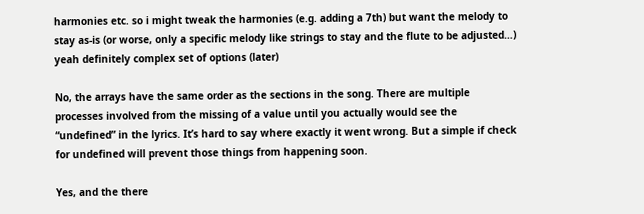harmonies etc. so i might tweak the harmonies (e.g. adding a 7th) but want the melody to stay as-is (or worse, only a specific melody like strings to stay and the flute to be adjusted…) yeah definitely complex set of options (later)

No, the arrays have the same order as the sections in the song. There are multiple processes involved from the missing of a value until you actually would see the “undefined” in the lyrics. It’s hard to say where exactly it went wrong. But a simple if check for undefined will prevent those things from happening soon.

Yes, and the there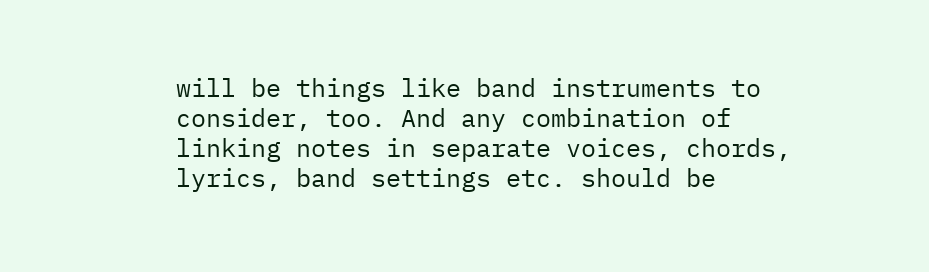will be things like band instruments to consider, too. And any combination of linking notes in separate voices, chords, lyrics, band settings etc. should be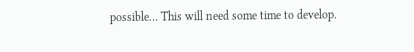possible… This will need some time to develop.